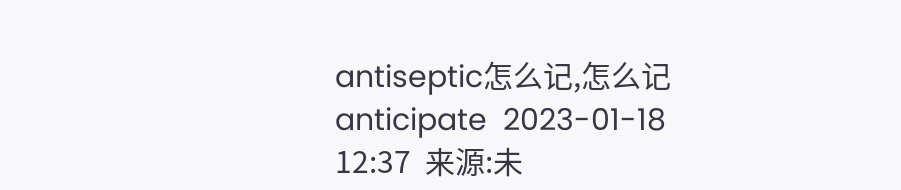antiseptic怎么记,怎么记anticipate  2023-01-18 12:37  来源:未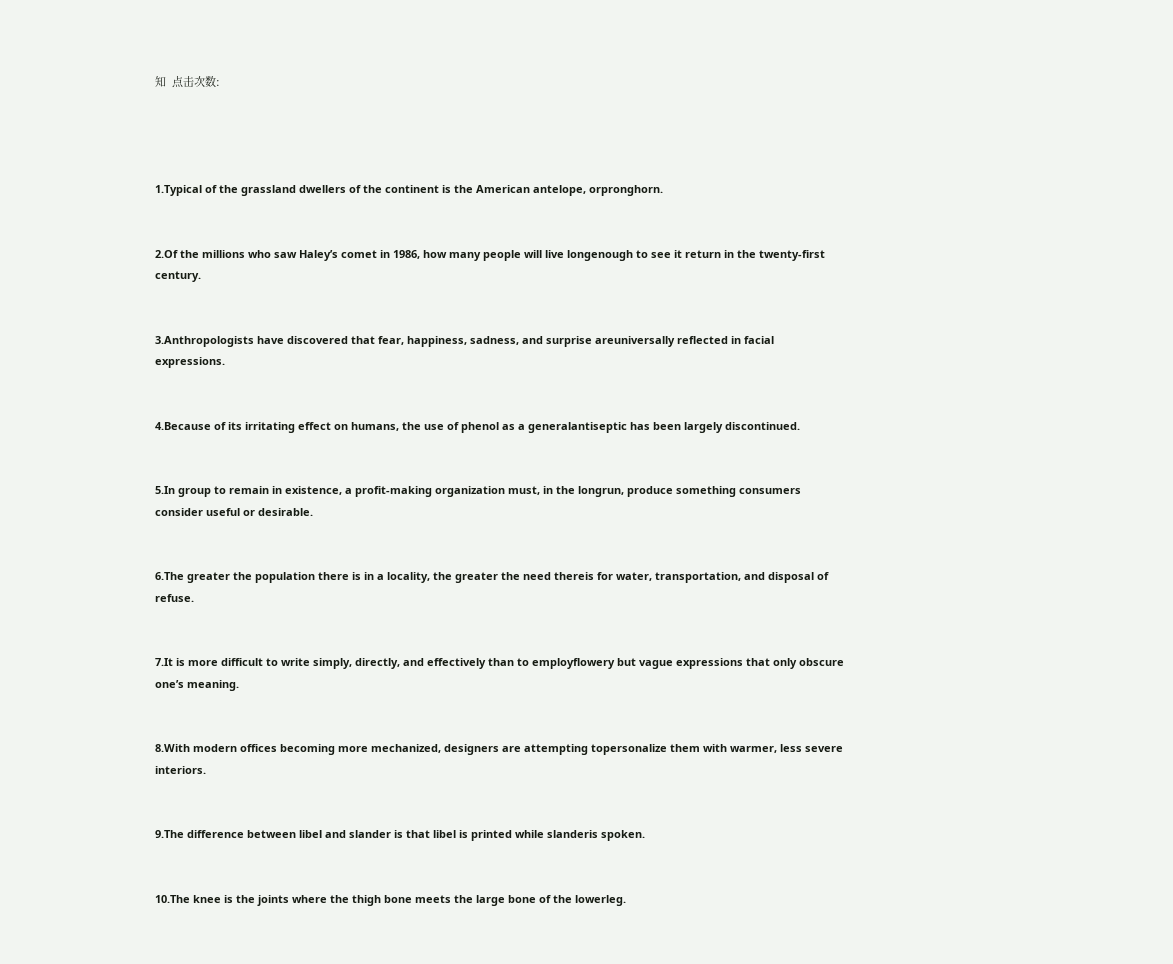知  点击次数:




1.Typical of the grassland dwellers of the continent is the American antelope, orpronghorn.


2.Of the millions who saw Haley’s comet in 1986, how many people will live longenough to see it return in the twenty-first century.


3.Anthropologists have discovered that fear, happiness, sadness, and surprise areuniversally reflected in facial expressions.


4.Because of its irritating effect on humans, the use of phenol as a generalantiseptic has been largely discontinued.


5.In group to remain in existence, a profit-making organization must, in the longrun, produce something consumers consider useful or desirable.


6.The greater the population there is in a locality, the greater the need thereis for water, transportation, and disposal of refuse.


7.It is more difficult to write simply, directly, and effectively than to employflowery but vague expressions that only obscure one’s meaning.


8.With modern offices becoming more mechanized, designers are attempting topersonalize them with warmer, less severe interiors.


9.The difference between libel and slander is that libel is printed while slanderis spoken.


10.The knee is the joints where the thigh bone meets the large bone of the lowerleg.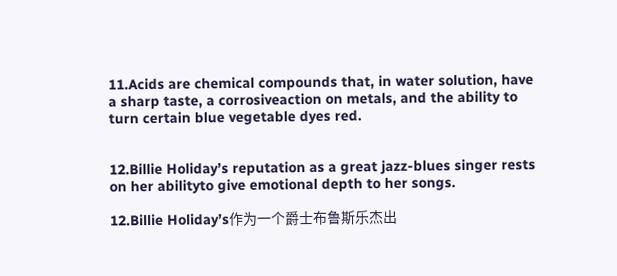11.Acids are chemical compounds that, in water solution, have a sharp taste, a corrosiveaction on metals, and the ability to turn certain blue vegetable dyes red.


12.Billie Holiday’s reputation as a great jazz-blues singer rests on her abilityto give emotional depth to her songs.

12.Billie Holiday’s作为一个爵士布鲁斯乐杰出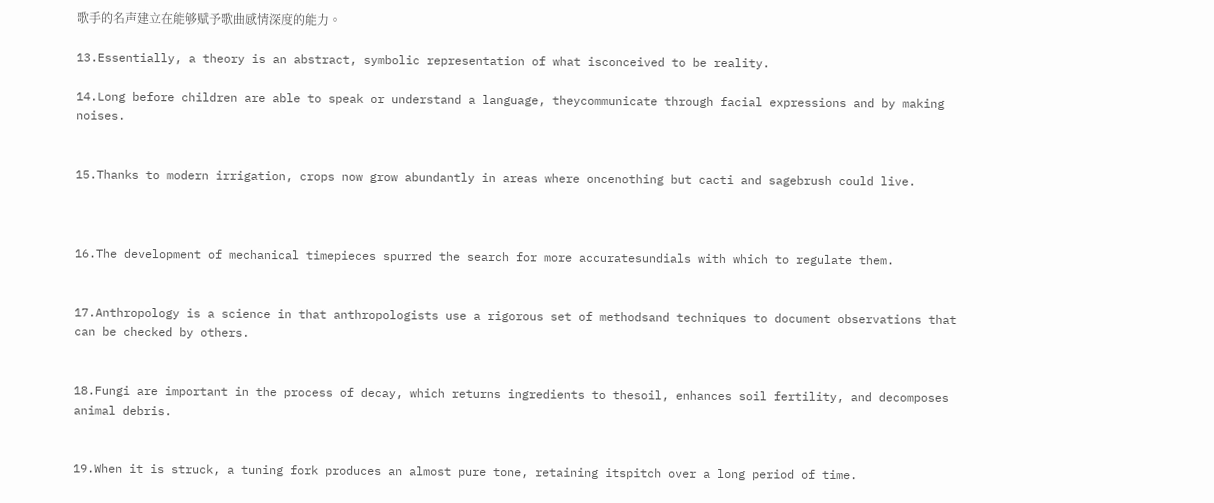歌手的名声建立在能够赋予歌曲感情深度的能力。

13.Essentially, a theory is an abstract, symbolic representation of what isconceived to be reality.

14.Long before children are able to speak or understand a language, theycommunicate through facial expressions and by making noises.


15.Thanks to modern irrigation, crops now grow abundantly in areas where oncenothing but cacti and sagebrush could live.



16.The development of mechanical timepieces spurred the search for more accuratesundials with which to regulate them.


17.Anthropology is a science in that anthropologists use a rigorous set of methodsand techniques to document observations that can be checked by others.


18.Fungi are important in the process of decay, which returns ingredients to thesoil, enhances soil fertility, and decomposes animal debris.


19.When it is struck, a tuning fork produces an almost pure tone, retaining itspitch over a long period of time.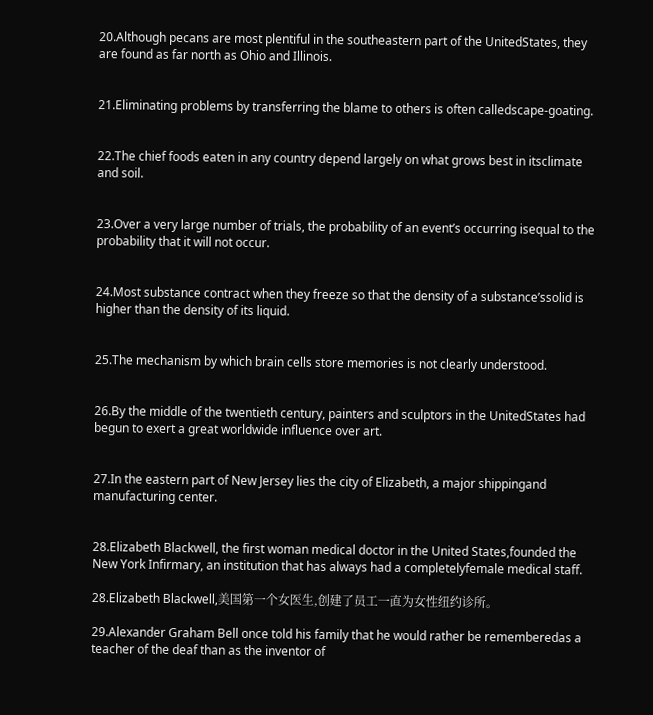20.Although pecans are most plentiful in the southeastern part of the UnitedStates, they are found as far north as Ohio and Illinois.


21.Eliminating problems by transferring the blame to others is often calledscape-goating.


22.The chief foods eaten in any country depend largely on what grows best in itsclimate and soil.


23.Over a very large number of trials, the probability of an event’s occurring isequal to the probability that it will not occur.


24.Most substance contract when they freeze so that the density of a substance’ssolid is higher than the density of its liquid.


25.The mechanism by which brain cells store memories is not clearly understood.


26.By the middle of the twentieth century, painters and sculptors in the UnitedStates had begun to exert a great worldwide influence over art.


27.In the eastern part of New Jersey lies the city of Elizabeth, a major shippingand manufacturing center.


28.Elizabeth Blackwell, the first woman medical doctor in the United States,founded the New York Infirmary, an institution that has always had a completelyfemale medical staff.

28.Elizabeth Blackwell,美国第一个女医生,创建了员工一直为女性纽约诊所。

29.Alexander Graham Bell once told his family that he would rather be rememberedas a teacher of the deaf than as the inventor of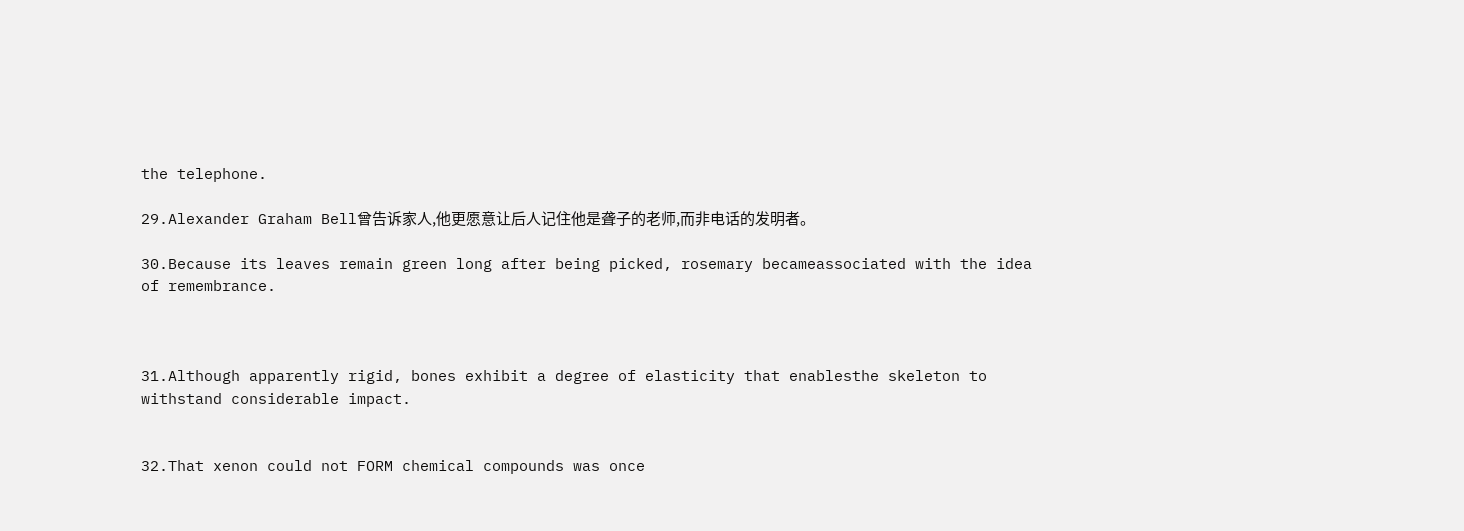the telephone.

29.Alexander Graham Bell曾告诉家人,他更愿意让后人记住他是聋子的老师,而非电话的发明者。

30.Because its leaves remain green long after being picked, rosemary becameassociated with the idea of remembrance.



31.Although apparently rigid, bones exhibit a degree of elasticity that enablesthe skeleton to withstand considerable impact.


32.That xenon could not FORM chemical compounds was once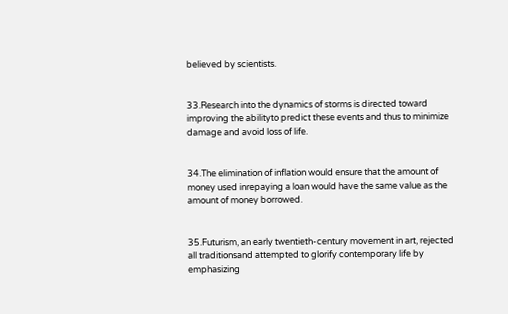believed by scientists.


33.Research into the dynamics of storms is directed toward improving the abilityto predict these events and thus to minimize damage and avoid loss of life.


34.The elimination of inflation would ensure that the amount of money used inrepaying a loan would have the same value as the amount of money borrowed.


35.Futurism, an early twentieth-century movement in art, rejected all traditionsand attempted to glorify contemporary life by emphasizing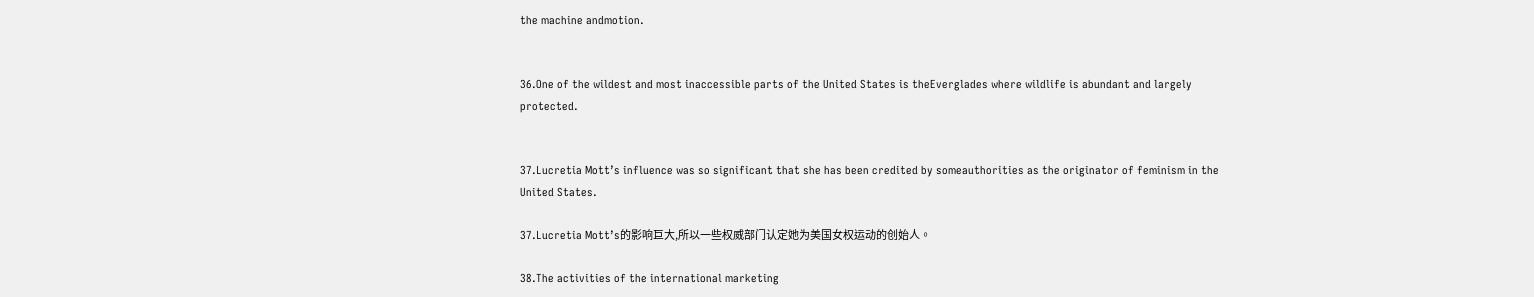the machine andmotion.


36.One of the wildest and most inaccessible parts of the United States is theEverglades where wildlife is abundant and largely protected.


37.Lucretia Mott’s influence was so significant that she has been credited by someauthorities as the originator of feminism in the United States.

37.Lucretia Mott’s的影响巨大,所以一些权威部门认定她为美国女权运动的创始人。

38.The activities of the international marketing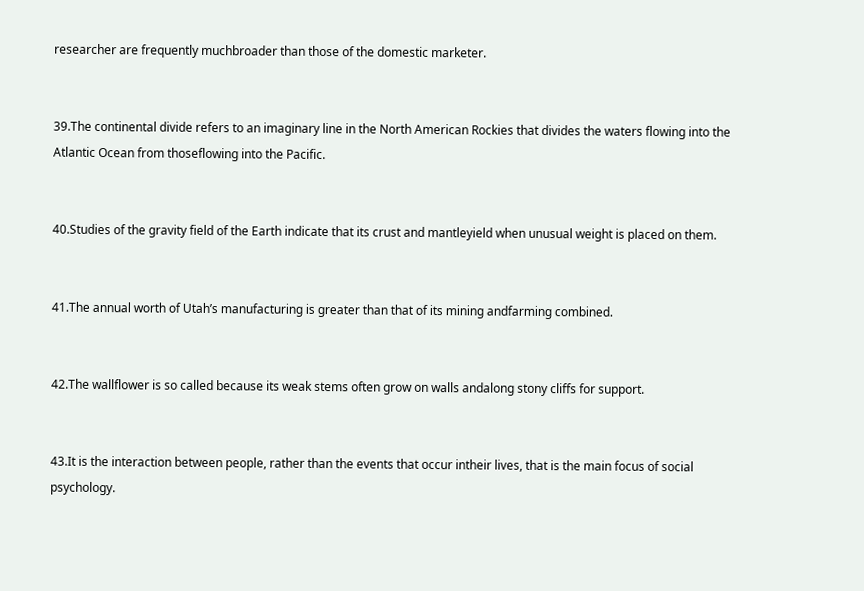researcher are frequently muchbroader than those of the domestic marketer.


39.The continental divide refers to an imaginary line in the North American Rockies that divides the waters flowing into the Atlantic Ocean from thoseflowing into the Pacific.


40.Studies of the gravity field of the Earth indicate that its crust and mantleyield when unusual weight is placed on them.


41.The annual worth of Utah’s manufacturing is greater than that of its mining andfarming combined.


42.The wallflower is so called because its weak stems often grow on walls andalong stony cliffs for support.


43.It is the interaction between people, rather than the events that occur intheir lives, that is the main focus of social psychology.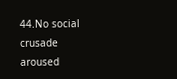44.No social crusade aroused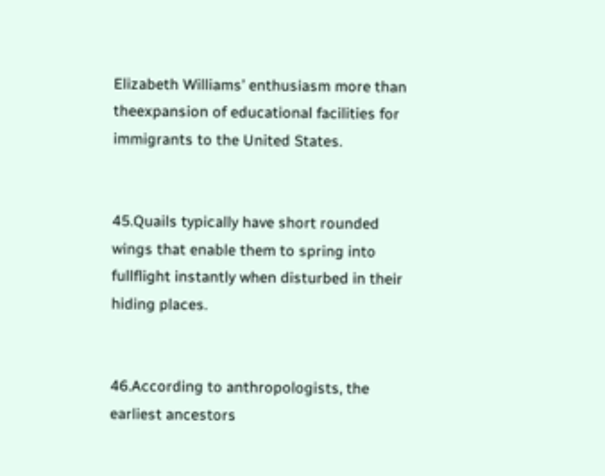Elizabeth Williams’ enthusiasm more than theexpansion of educational facilities for immigrants to the United States.


45.Quails typically have short rounded wings that enable them to spring into fullflight instantly when disturbed in their hiding places.


46.According to anthropologists, the earliest ancestors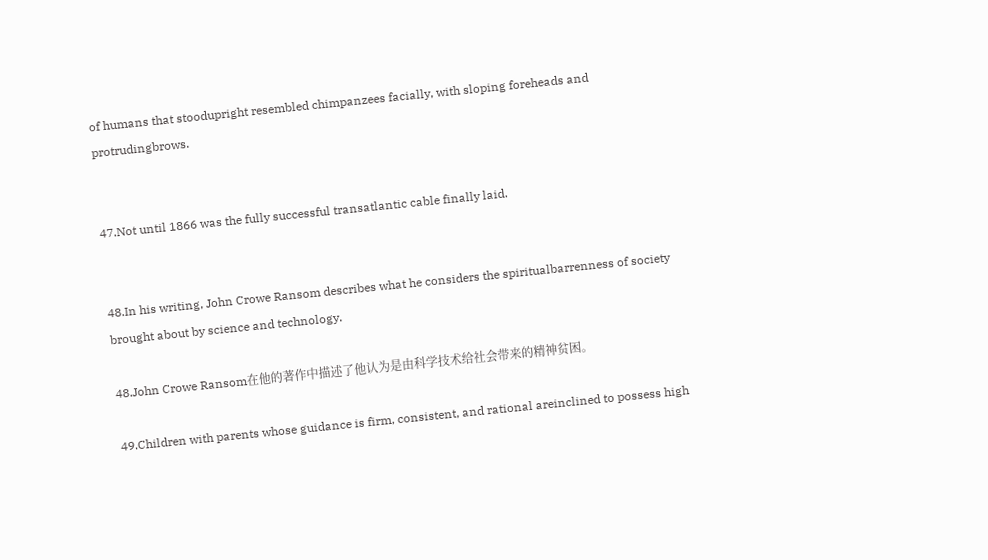of humans that stoodupright resembled chimpanzees facially, with sloping foreheads and protrudingbrows.


47.Not until 1866 was the fully successful transatlantic cable finally laid.


48.In his writing, John Crowe Ransom describes what he considers the spiritualbarrenness of society brought about by science and technology.

48.John Crowe Ransom在他的著作中描述了他认为是由科学技术给社会带来的精神贫困。

49.Children with parents whose guidance is firm, consistent, and rational areinclined to possess high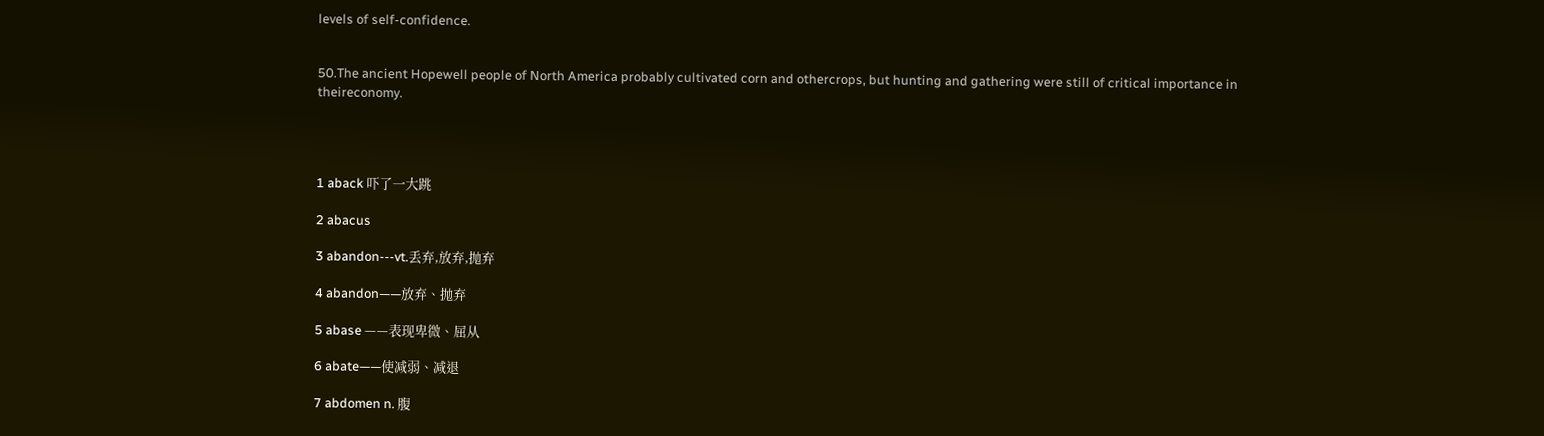levels of self-confidence.


50.The ancient Hopewell people of North America probably cultivated corn and othercrops, but hunting and gathering were still of critical importance in theireconomy.




1 aback 吓了一大跳

2 abacus

3 abandon---vt.丢弃,放弃,抛弃

4 abandon——放弃、抛弃

5 abase ——表现卑微、屈从

6 abate——使减弱、减退

7 abdomen n. 腹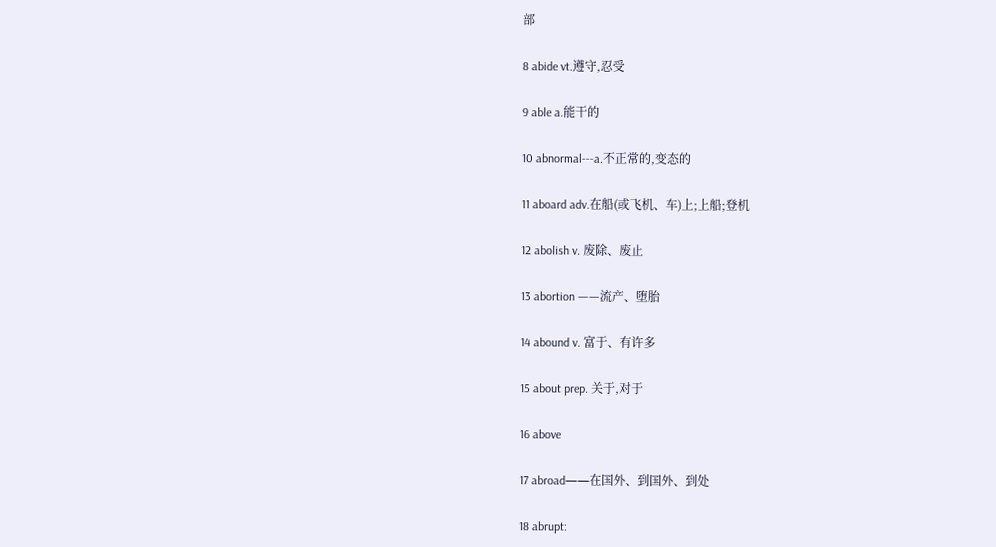部

8 abide vt.遵守,忍受

9 able a.能干的

10 abnormal---a.不正常的,变态的

11 aboard adv.在船(或飞机、车)上;上船;登机

12 abolish v. 废除、废止

13 abortion ——流产、堕胎

14 abound v. 富于、有许多

15 about prep. 关于,对于

16 above

17 abroad——在国外、到国外、到处

18 abrupt: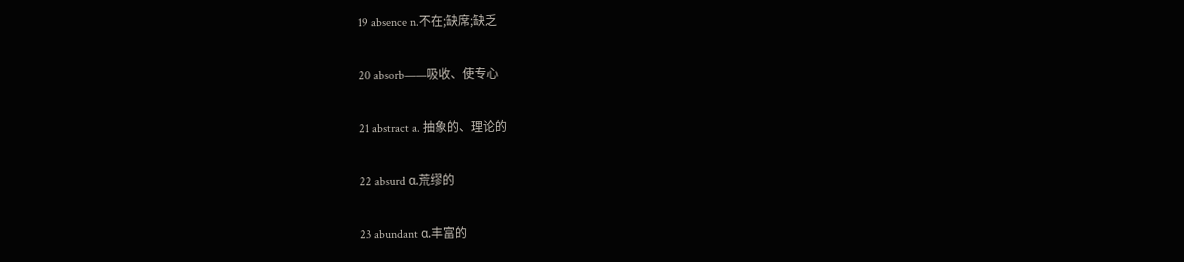19 absence n.不在;缺席;缺乏

20 absorb——吸收、使专心

21 abstract a. 抽象的、理论的

22 absurd α.荒缪的

23 abundant α.丰富的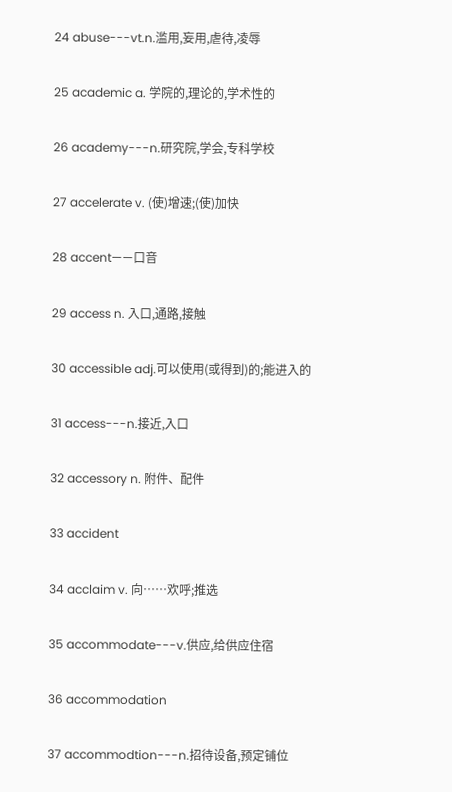24 abuse---vt.n.滥用,妄用,虐待,凌辱

25 academic a. 学院的,理论的,学术性的

26 academy---n.研究院,学会,专科学校

27 accelerate v. (使)增速;(使)加快

28 accent——口音

29 access n. 入口,通路,接触

30 accessible adj.可以使用(或得到)的;能进入的

31 access---n.接近,入口

32 accessory n. 附件、配件

33 accident

34 acclaim v. 向……欢呼;推选

35 accommodate---v.供应,给供应住宿

36 accommodation

37 accommodtion---n.招待设备,预定铺位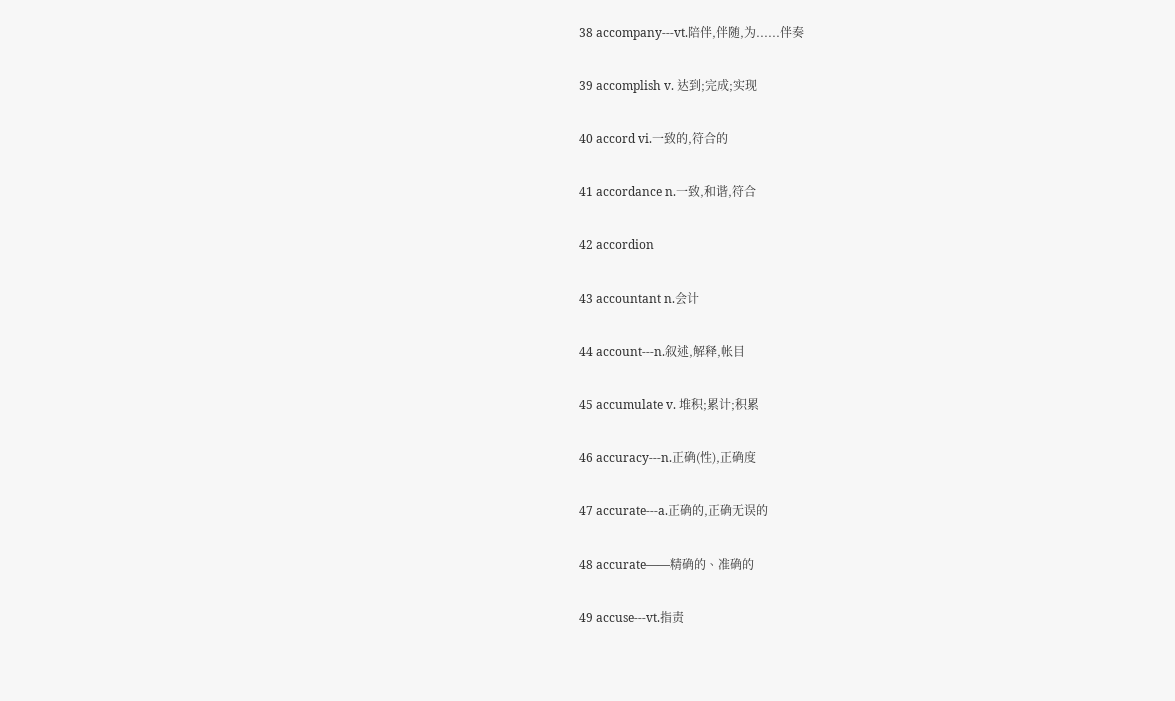38 accompany---vt.陪伴,伴随,为......伴奏

39 accomplish v. 达到;完成;实现

40 accord vi.一致的,符合的

41 accordance n.一致,和谐,符合

42 accordion

43 accountant n.会计

44 account---n.叙述,解释,帐目

45 accumulate v. 堆积;累计;积累

46 accuracy---n.正确(性),正确度

47 accurate---a.正确的,正确无误的

48 accurate——精确的、准确的

49 accuse---vt.指责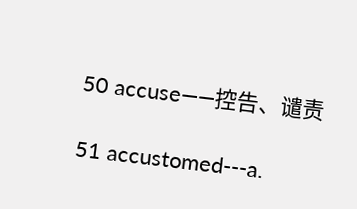50 accuse——控告、谴责

51 accustomed---a.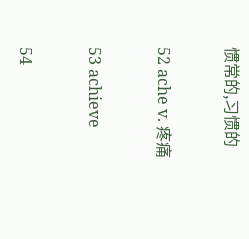惯常的,习惯的

52 ache v. 疼痛

53 achieve

54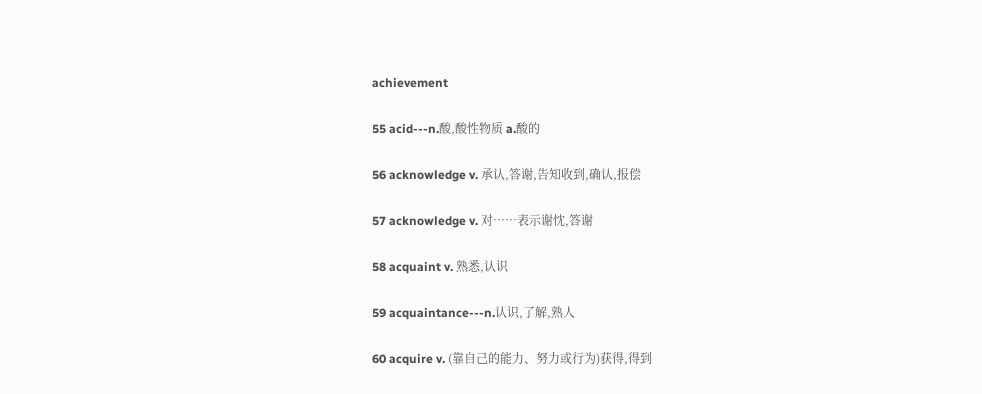achievement

55 acid---n.酸,酸性物质 a.酸的

56 acknowledge v. 承认,答谢,告知收到,确认,报偿

57 acknowledge v. 对……表示谢忱,答谢

58 acquaint v. 熟悉,认识

59 acquaintance---n.认识,了解,熟人

60 acquire v. (靠自己的能力、努力或行为)获得,得到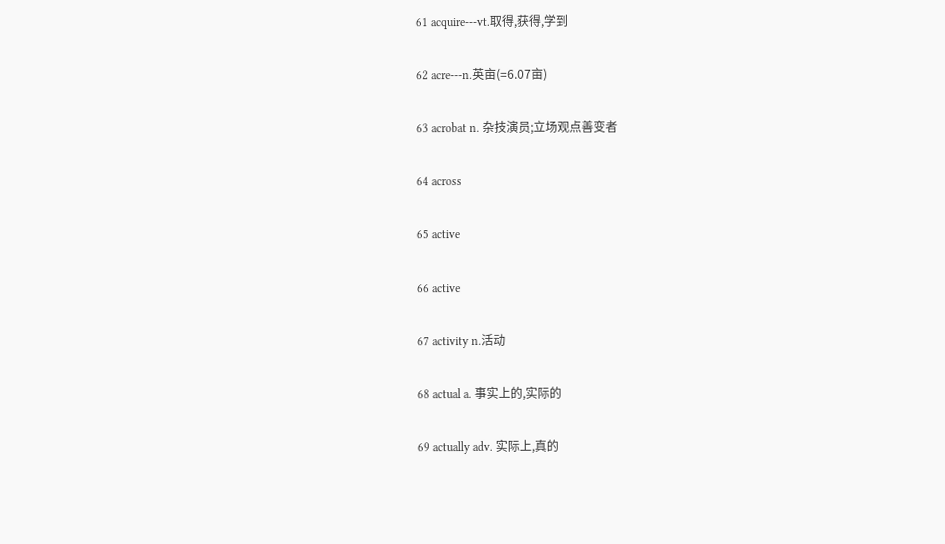61 acquire---vt.取得,获得,学到

62 acre---n.英亩(=6.07亩)

63 acrobat n. 杂技演员;立场观点善变者

64 across

65 active

66 active

67 activity n.活动

68 actual a. 事实上的,实际的

69 actually adv. 实际上,真的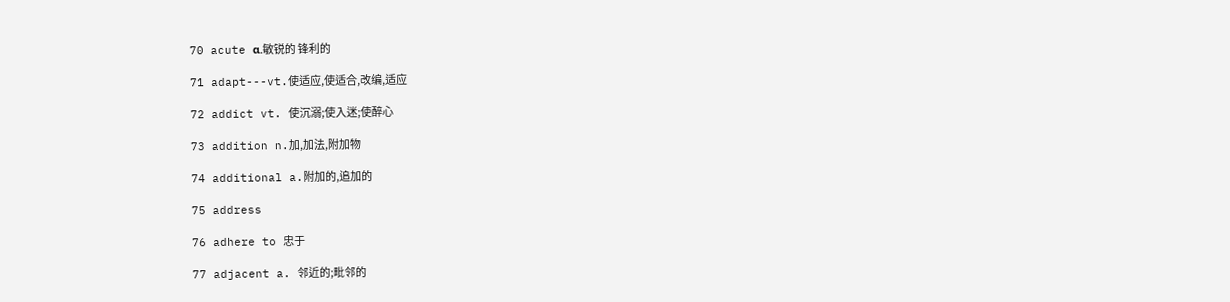70 acute α.敏锐的 锋利的

71 adapt---vt.使适应,使适合,改编,适应

72 addict vt. 使沉溺;使入迷;使醉心

73 addition n.加,加法,附加物

74 additional a.附加的,追加的

75 address

76 adhere to 忠于

77 adjacent a. 邻近的;毗邻的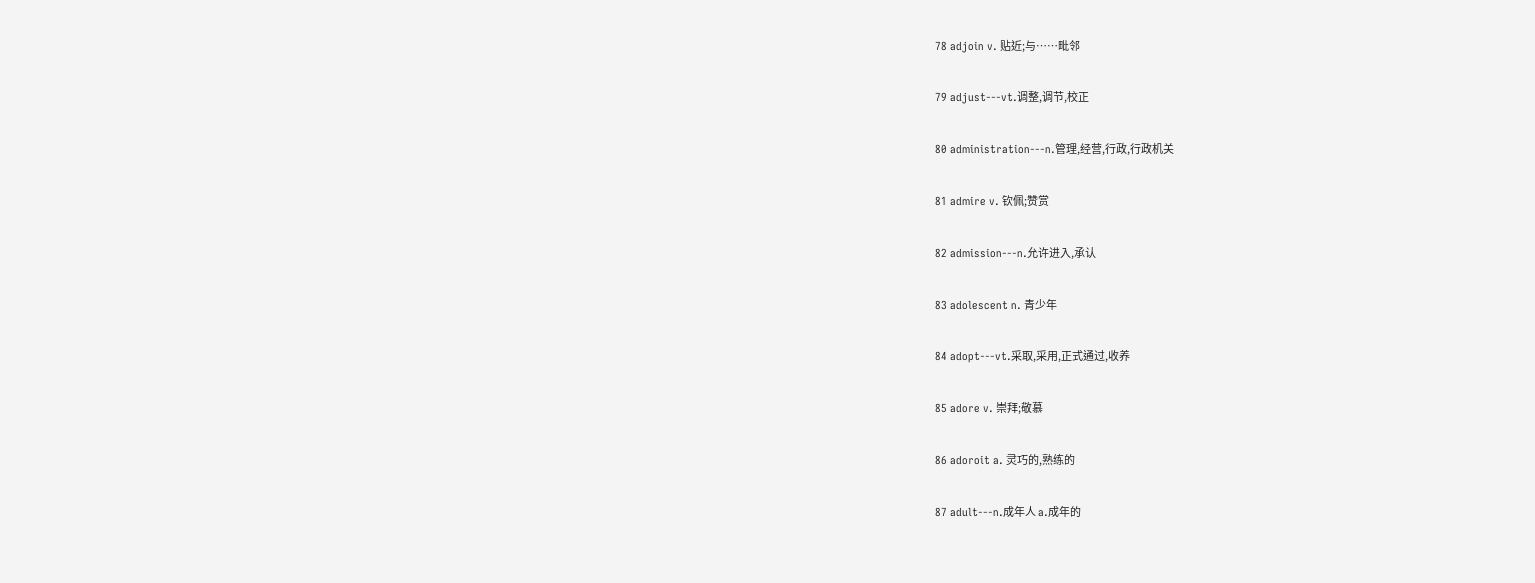78 adjoin v. 贴近;与……毗邻

79 adjust---vt.调整,调节,校正

80 administration---n.管理,经营,行政,行政机关

81 admire v. 钦佩;赞赏

82 admission---n.允许进入,承认

83 adolescent n. 青少年

84 adopt---vt.采取,采用,正式通过,收养

85 adore v. 崇拜;敬慕

86 adoroit a. 灵巧的,熟练的

87 adult---n.成年人 a.成年的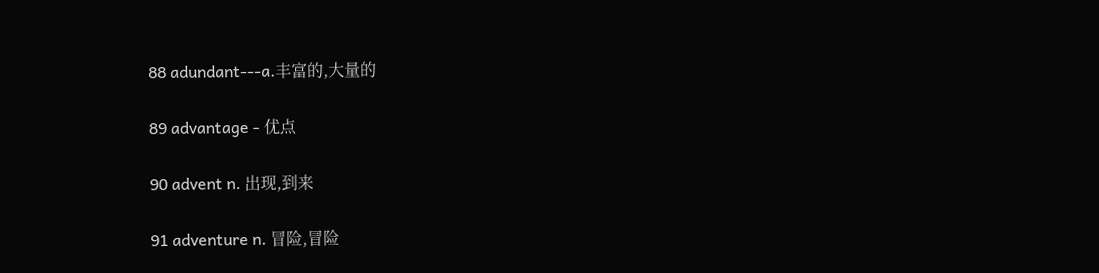88 adundant---a.丰富的,大量的

89 advantage - 优点

90 advent n. 出现,到来

91 adventure n. 冒险,冒险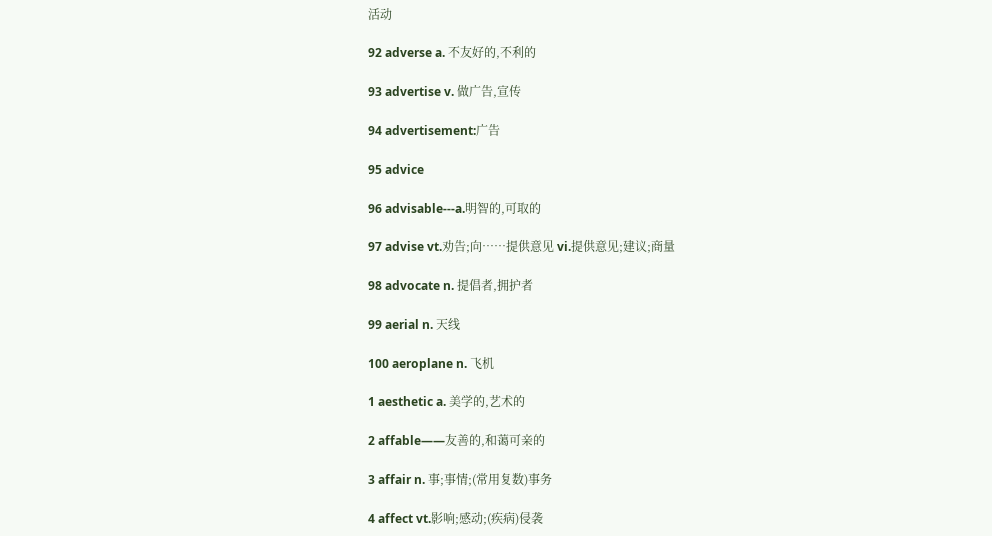活动

92 adverse a. 不友好的,不利的

93 advertise v. 做广告,宣传

94 advertisement:广告

95 advice

96 advisable---a.明智的,可取的

97 advise vt.劝告;向……提供意见 vi.提供意见;建议;商量

98 advocate n. 提倡者,拥护者

99 aerial n. 天线

100 aeroplane n. 飞机

1 aesthetic a. 美学的,艺术的

2 affable——友善的,和蔼可亲的

3 affair n. 事;事情;(常用复数)事务

4 affect vt.影响;感动;(疾病)侵袭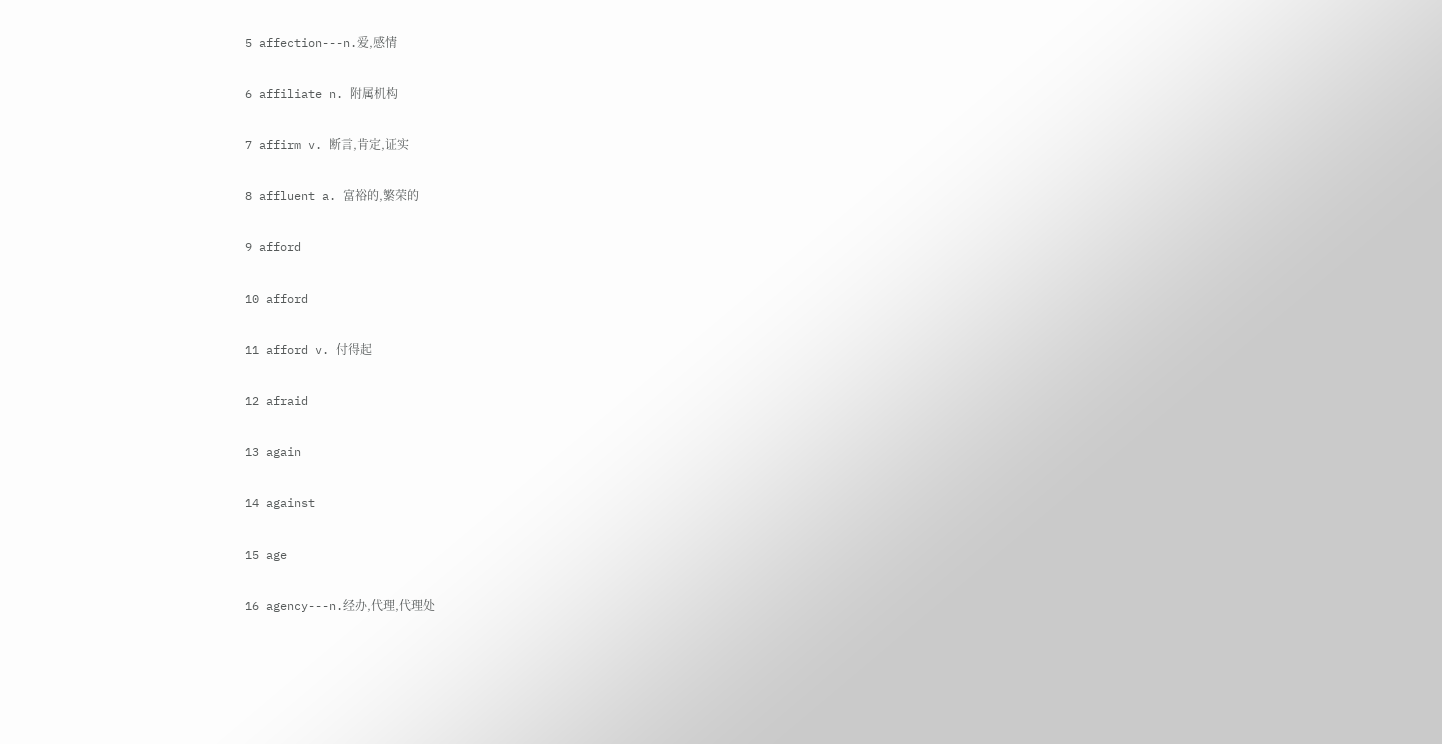5 affection---n.爱,感情

6 affiliate n. 附属机构

7 affirm v. 断言,肯定,证实

8 affluent a. 富裕的,繁荣的

9 afford

10 afford

11 afford v. 付得起

12 afraid

13 again

14 against

15 age

16 agency---n.经办,代理,代理处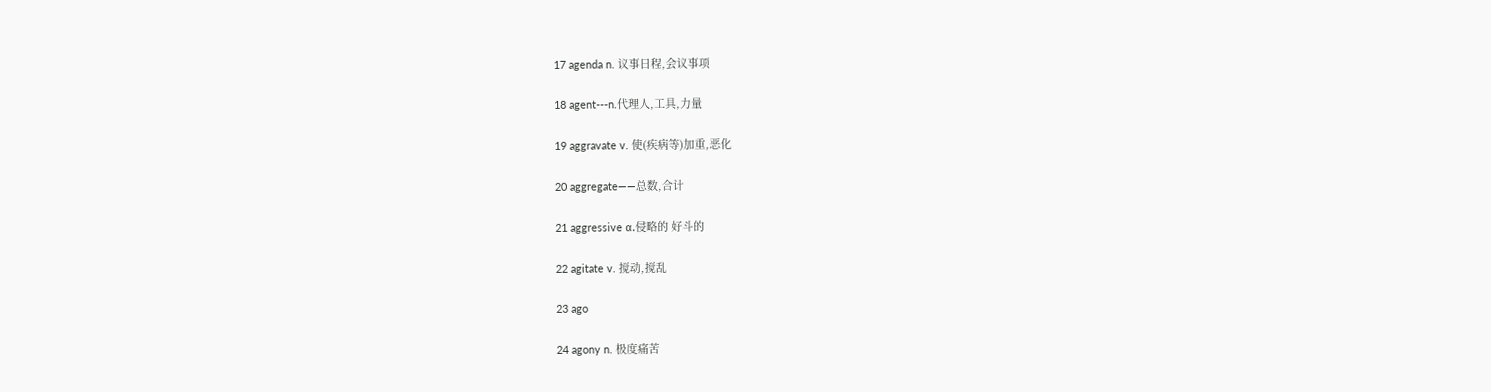17 agenda n. 议事日程,会议事项

18 agent---n.代理人,工具,力量

19 aggravate v. 使(疾病等)加重,恶化

20 aggregate——总数,合计

21 aggressive α.侵略的 好斗的

22 agitate v. 搅动,搅乱

23 ago

24 agony n. 极度痛苦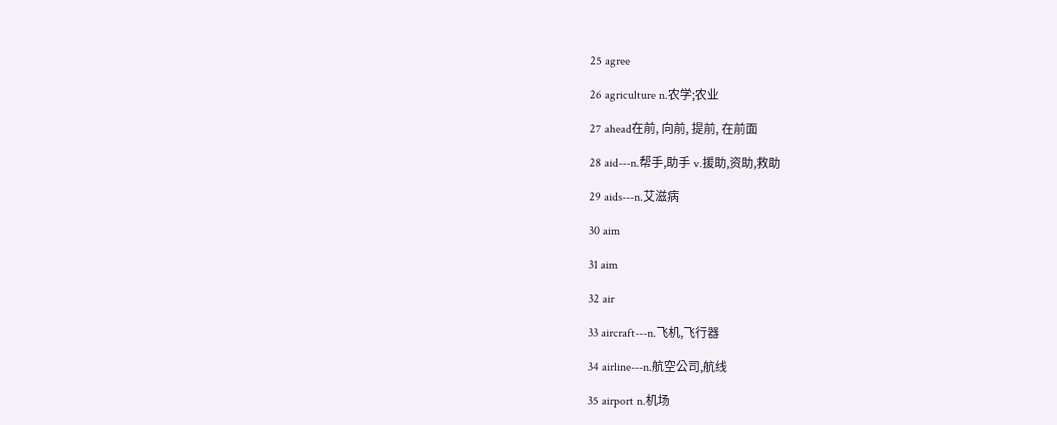25 agree

26 agriculture n.农学;农业

27 ahead在前, 向前, 提前, 在前面

28 aid---n.帮手,助手 v.援助,资助,救助

29 aids---n.艾滋病

30 aim

31 aim

32 air

33 aircraft---n.飞机,飞行器

34 airline---n.航空公司,航线

35 airport n.机场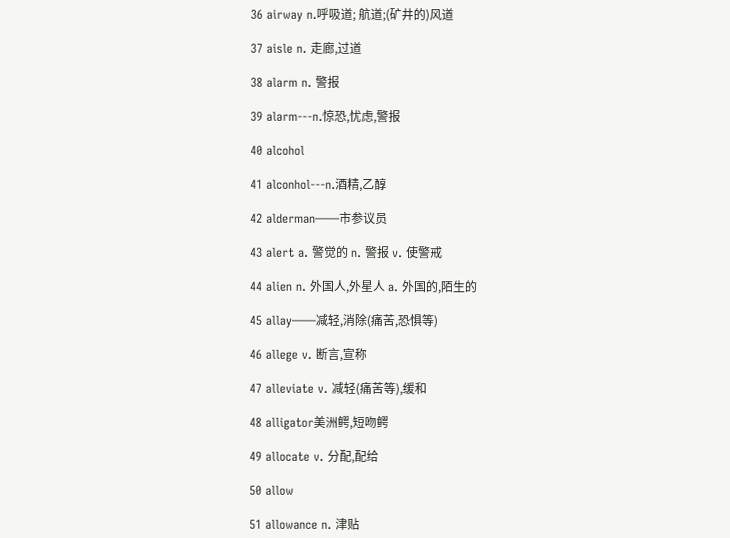36 airway n.呼吸道; 航道;(矿井的)风道

37 aisle n. 走廊,过道

38 alarm n. 警报

39 alarm---n.惊恐,忧虑,警报

40 alcohol

41 alconhol---n.酒精,乙醇

42 alderman——市参议员

43 alert a. 警觉的 n. 警报 v. 使警戒

44 alien n. 外国人,外星人 a. 外国的,陌生的

45 allay——减轻,消除(痛苦,恐惧等)

46 allege v. 断言,宣称

47 alleviate v. 减轻(痛苦等),缓和

48 alligator美洲鳄,短吻鳄

49 allocate v. 分配,配给

50 allow

51 allowance n. 津贴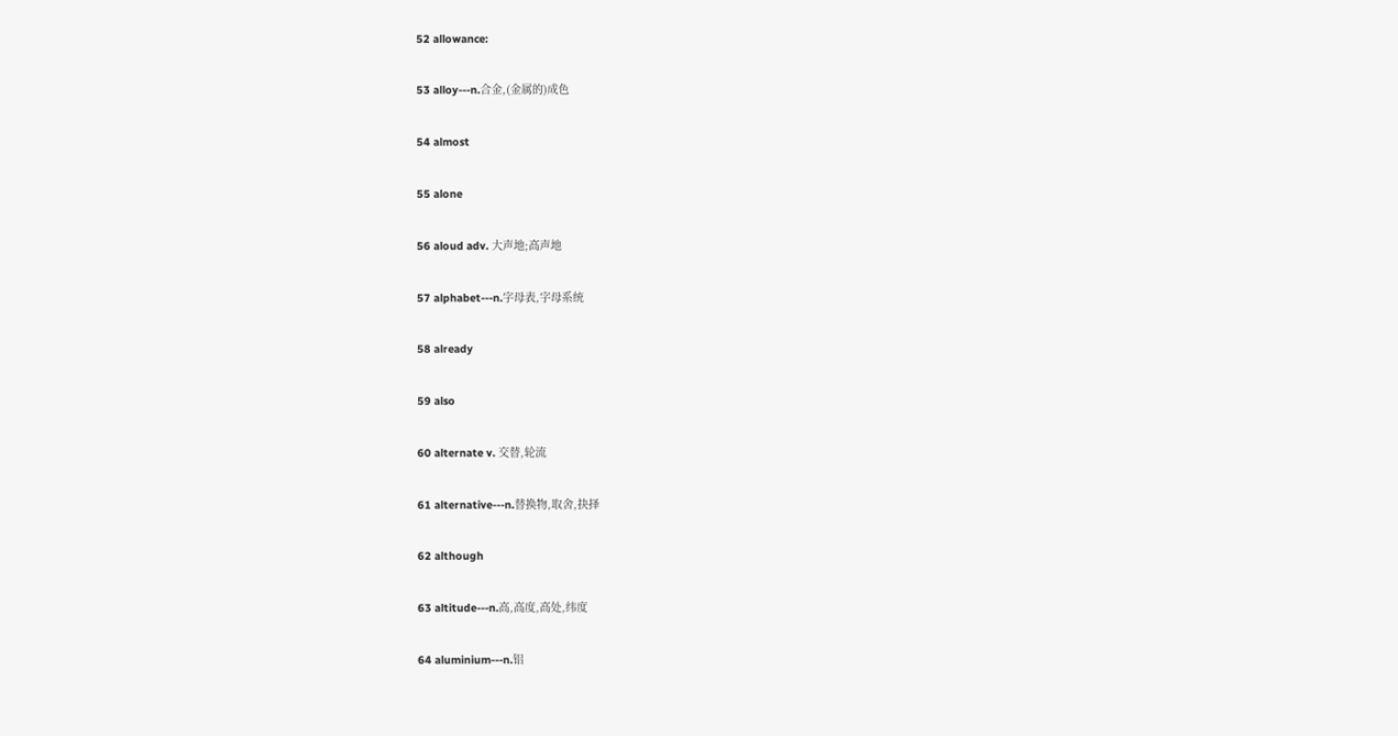52 allowance:

53 alloy---n.合金,(金属的)成色

54 almost

55 alone

56 aloud adv. 大声地;高声地

57 alphabet---n.字母表,字母系统

58 already

59 also

60 alternate v. 交替,轮流

61 alternative---n.替换物,取舍,抉择

62 although

63 altitude---n.高,高度,高处,纬度

64 aluminium---n.铝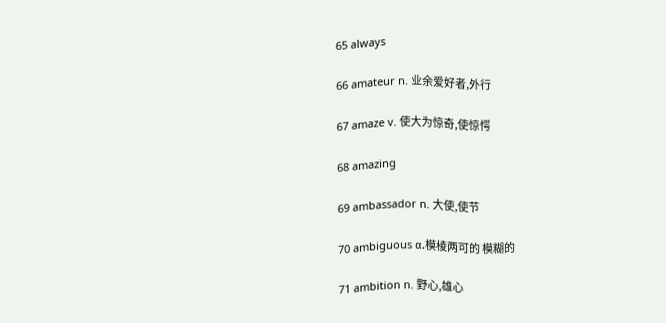65 always

66 amateur n. 业余爱好者,外行

67 amaze v. 使大为惊奇,使惊愕

68 amazing

69 ambassador n. 大使,使节

70 ambiguous α.模棱两可的 模糊的

71 ambition n. 野心,雄心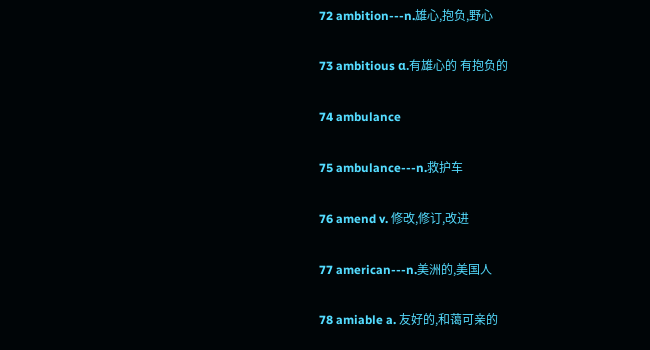72 ambition---n.雄心,抱负,野心

73 ambitious α.有雄心的 有抱负的

74 ambulance

75 ambulance---n.救护车

76 amend v. 修改,修订,改进

77 american---n.美洲的,美国人

78 amiable a. 友好的,和蔼可亲的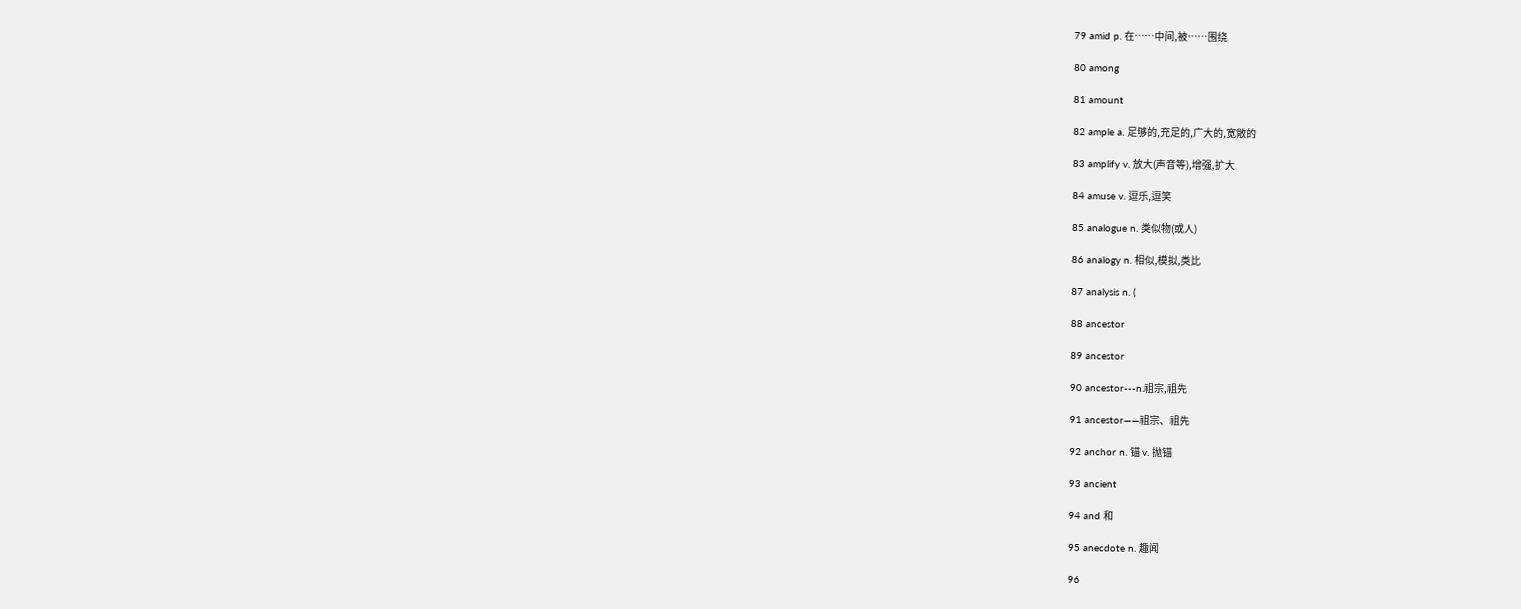79 amid p. 在……中间,被……围绕

80 among

81 amount

82 ample a. 足够的,充足的,广大的,宽敞的

83 amplify v. 放大(声音等),增强,扩大

84 amuse v. 逗乐,逗笑

85 analogue n. 类似物(或人)

86 analogy n. 相似,模拟,类比

87 analysis n. (

88 ancestor

89 ancestor

90 ancestor---n.祖宗,祖先

91 ancestor——祖宗、祖先

92 anchor n. 锚 v. 抛锚

93 ancient

94 and 和

95 anecdote n. 趣闻

96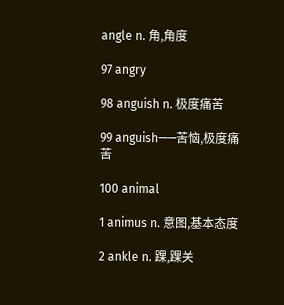angle n. 角,角度

97 angry

98 anguish n. 极度痛苦

99 anguish——苦恼,极度痛苦

100 animal

1 animus n. 意图,基本态度

2 ankle n. 踝,踝关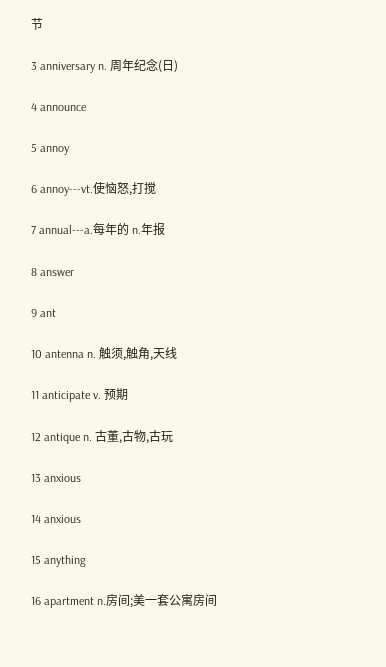节

3 anniversary n. 周年纪念(日)

4 announce

5 annoy

6 annoy---vt.使恼怒,打搅

7 annual---a.每年的 n.年报

8 answer

9 ant

10 antenna n. 触须,触角,天线

11 anticipate v. 预期

12 antique n. 古董,古物,古玩

13 anxious

14 anxious

15 anything

16 apartment n.房间;美一套公寓房间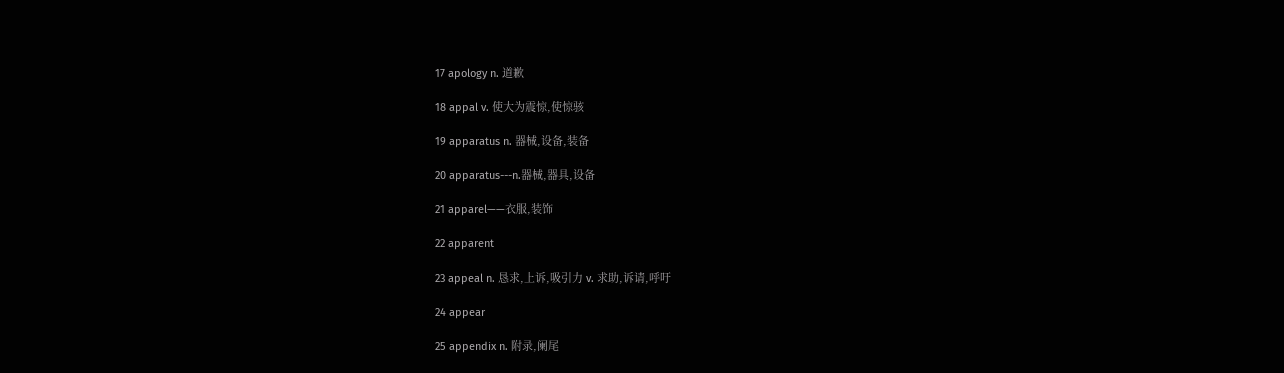17 apology n. 道歉

18 appal v. 使大为震惊,使惊骇

19 apparatus n. 器械,设备,装备

20 apparatus---n.器械,器具,设备

21 apparel——衣服,装饰

22 apparent

23 appeal n. 恳求,上诉,吸引力 v. 求助,诉请,呼吁

24 appear

25 appendix n. 附录,阑尾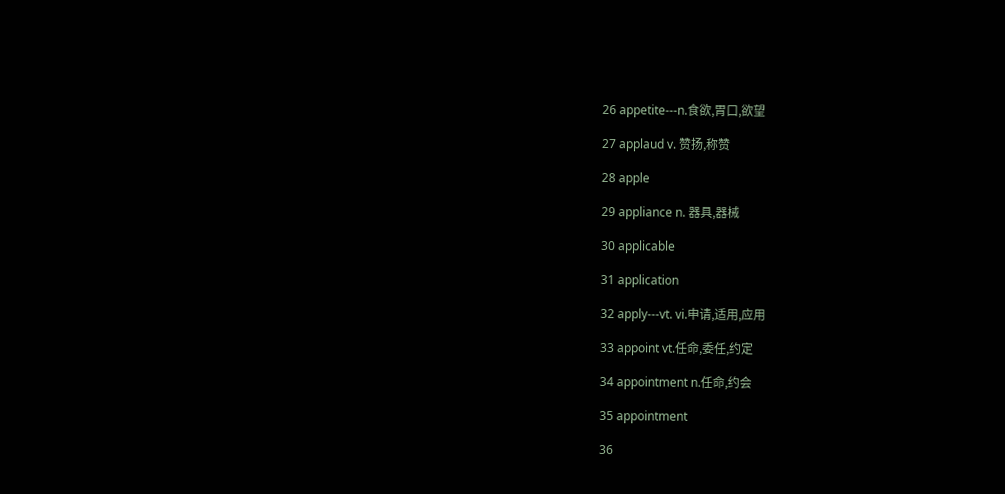26 appetite---n.食欲,胃口,欲望

27 applaud v. 赞扬,称赞

28 apple

29 appliance n. 器具,器械

30 applicable

31 application

32 apply---vt. vi.申请,适用,应用

33 appoint vt.任命,委任,约定

34 appointment n.任命,约会

35 appointment

36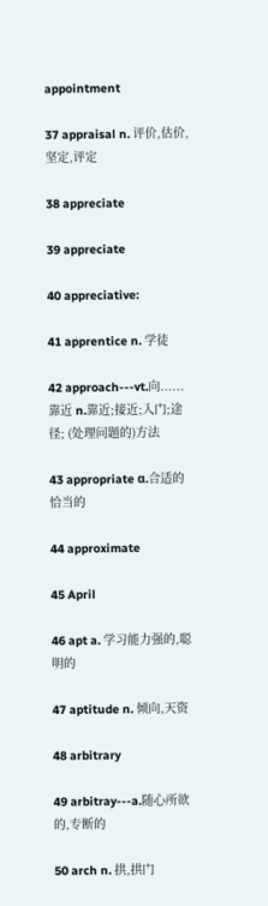appointment

37 appraisal n. 评价,估价,坚定,评定

38 appreciate

39 appreciate

40 appreciative:

41 apprentice n. 学徒

42 approach---vt.向......靠近 n.靠近;接近;入门;途径; (处理问题的)方法

43 appropriate α.合适的 恰当的

44 approximate

45 April

46 apt a. 学习能力强的,聪明的

47 aptitude n. 倾向,天资

48 arbitrary

49 arbitray---a.随心所欲的,专断的

50 arch n. 拱,拱门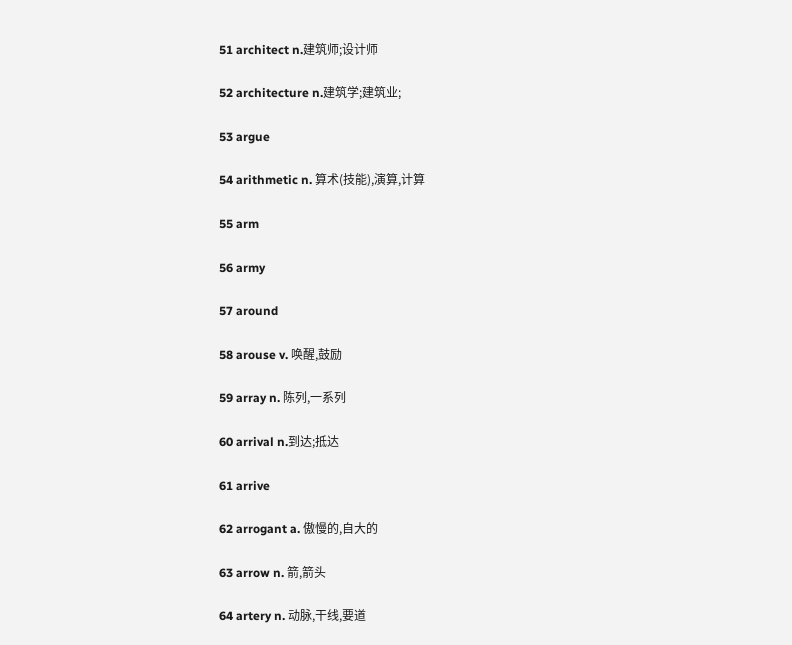51 architect n.建筑师;设计师

52 architecture n.建筑学;建筑业;

53 argue

54 arithmetic n. 算术(技能),演算,计算

55 arm

56 army

57 around

58 arouse v. 唤醒,鼓励

59 array n. 陈列,一系列

60 arrival n.到达;抵达

61 arrive

62 arrogant a. 傲慢的,自大的

63 arrow n. 箭,箭头

64 artery n. 动脉,干线,要道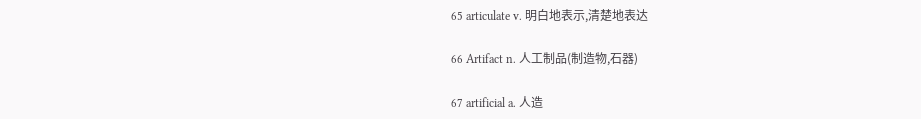65 articulate v. 明白地表示,清楚地表达

66 Artifact n. 人工制品(制造物,石器)

67 artificial a. 人造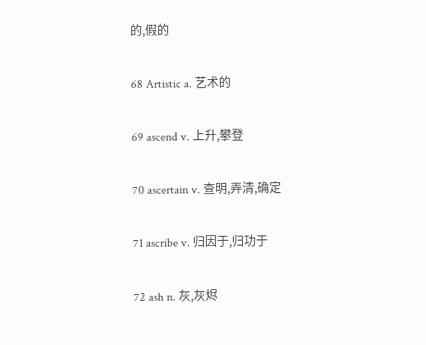的,假的

68 Artistic a. 艺术的

69 ascend v. 上升,攀登

70 ascertain v. 查明,弄清,确定

71 ascribe v. 归因于,归功于

72 ash n. 灰,灰烬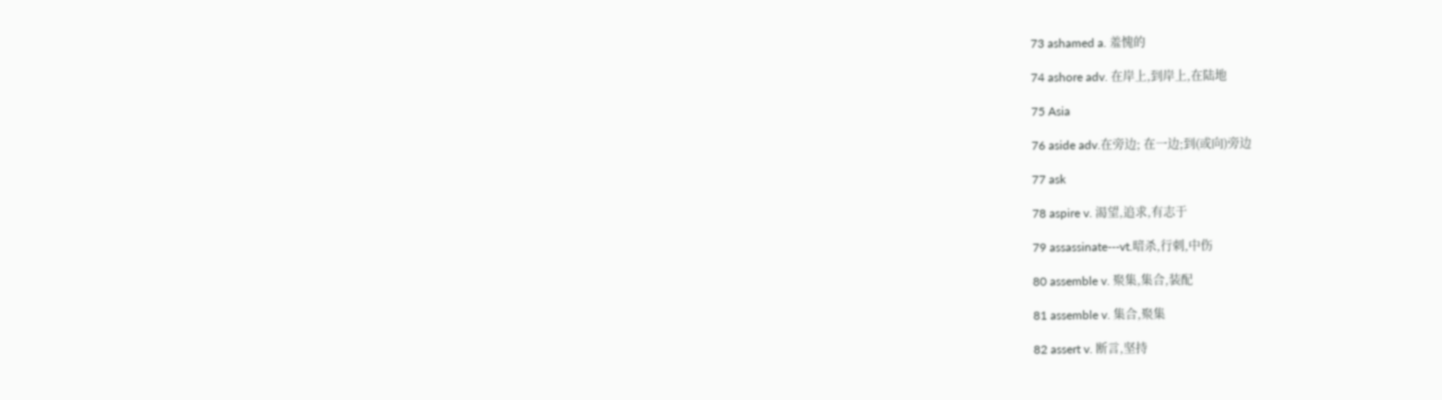73 ashamed a. 羞愧的

74 ashore adv. 在岸上,到岸上,在陆地

75 Asia

76 aside adv.在旁边; 在一边;到(或向)旁边

77 ask

78 aspire v. 渴望,追求,有志于

79 assassinate---vt.暗杀,行刺,中伤

80 assemble v. 聚集,集合,装配

81 assemble v. 集合,聚集

82 assert v. 断言,坚持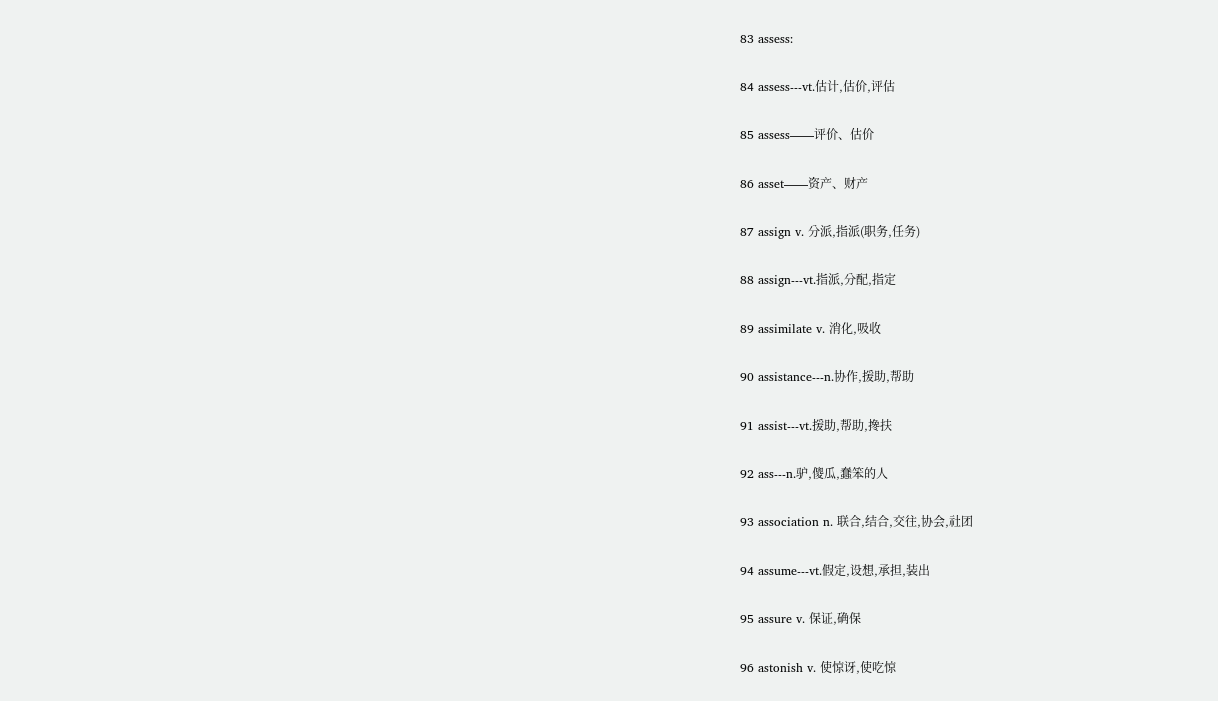83 assess:

84 assess---vt.估计,估价,评估

85 assess——评价、估价

86 asset——资产、财产

87 assign v. 分派,指派(职务,任务)

88 assign---vt.指派,分配,指定

89 assimilate v. 消化,吸收

90 assistance---n.协作,援助,帮助

91 assist---vt.援助,帮助,搀扶

92 ass---n.驴,傻瓜,蠢笨的人

93 association n. 联合,结合,交往,协会,社团

94 assume---vt.假定,设想,承担,装出

95 assure v. 保证,确保

96 astonish v. 使惊讶,使吃惊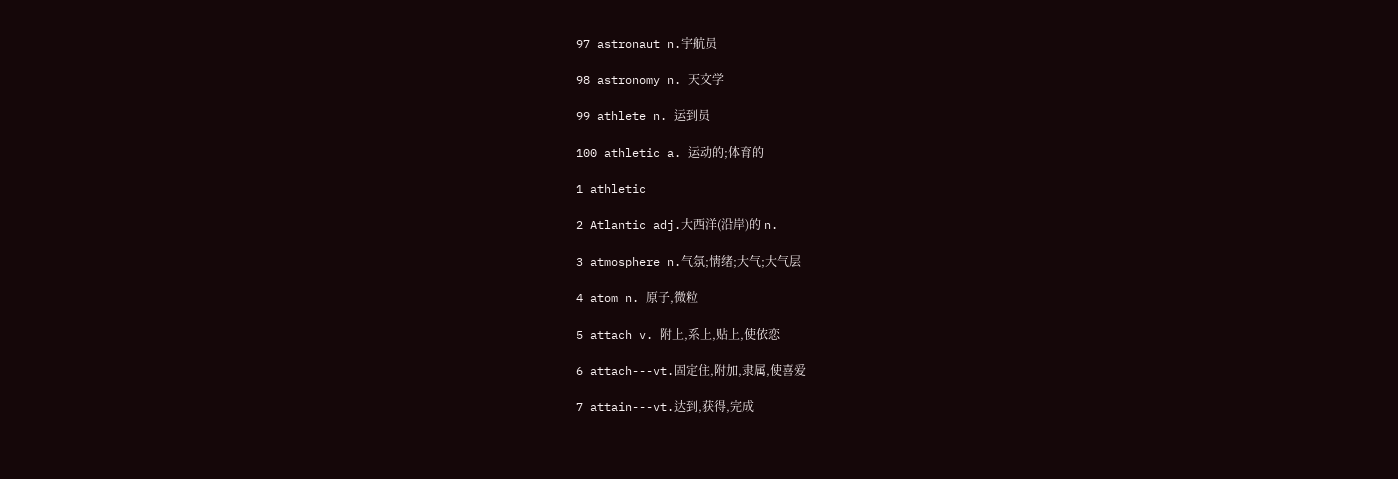97 astronaut n.宇航员

98 astronomy n. 天文学

99 athlete n. 运到员

100 athletic a. 运动的;体育的

1 athletic

2 Atlantic adj.大西洋(沿岸)的 n.

3 atmosphere n.气氛;情绪;大气;大气层

4 atom n. 原子,微粒

5 attach v. 附上,系上,贴上,使依恋

6 attach---vt.固定住,附加,隶属,使喜爱

7 attain---vt.达到,获得,完成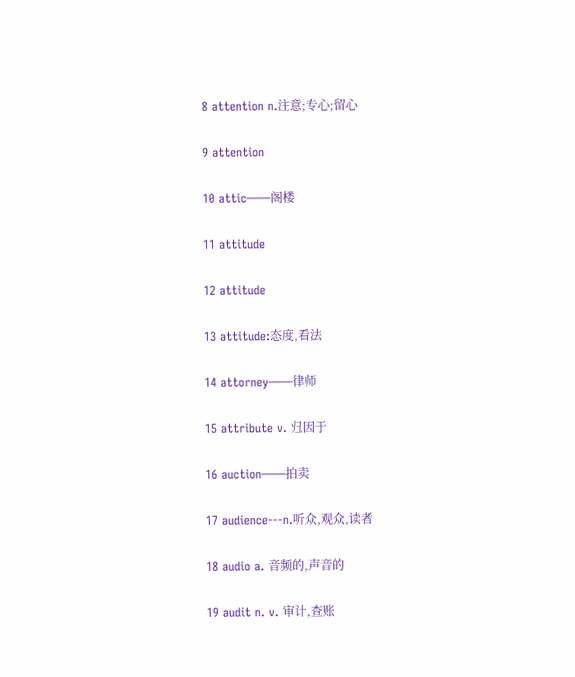8 attention n.注意;专心;留心

9 attention

10 attic——阁楼

11 attitude

12 attitude

13 attitude:态度,看法

14 attorney——律师

15 attribute v. 归因于

16 auction——拍卖

17 audience---n.听众,观众,读者

18 audio a. 音频的,声音的

19 audit n. v. 审计,查账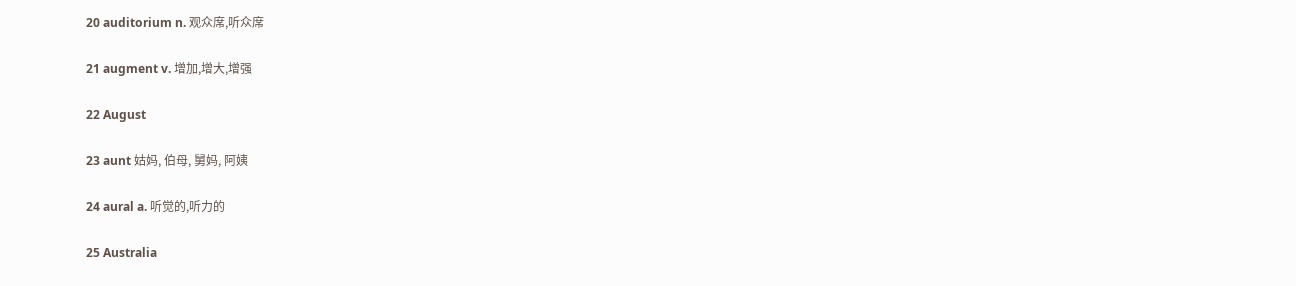20 auditorium n. 观众席,听众席

21 augment v. 增加,增大,增强

22 August

23 aunt 姑妈, 伯母, 舅妈, 阿姨

24 aural a. 听觉的,听力的

25 Australia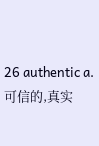26 authentic a. 可信的,真实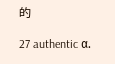的

27 authentic α.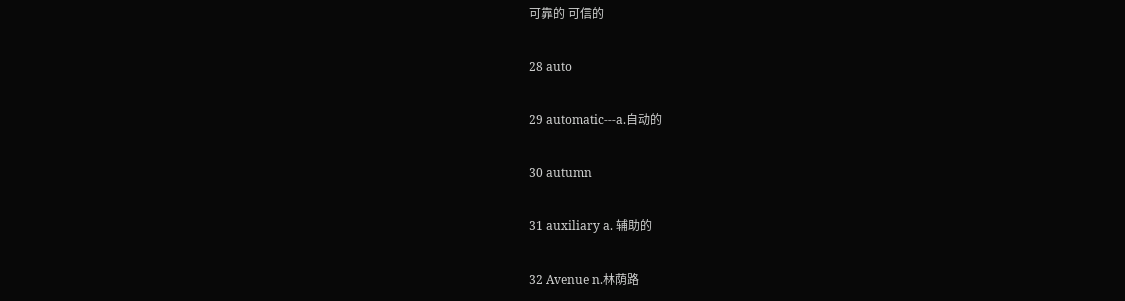可靠的 可信的

28 auto

29 automatic---a.自动的

30 autumn

31 auxiliary a. 辅助的

32 Avenue n.林荫路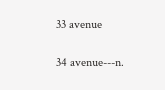33 avenue

34 avenue---n.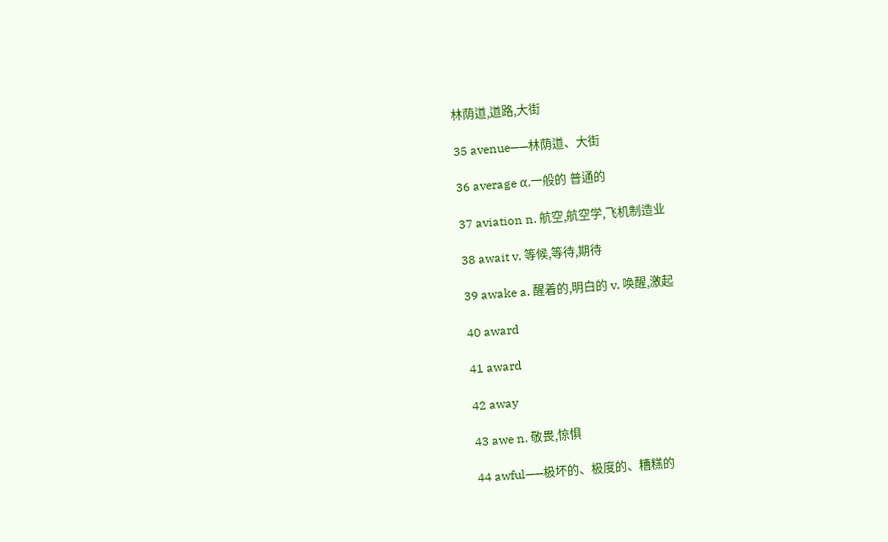林荫道,道路,大街

35 avenue——林荫道、大街

36 average α.一般的 普通的

37 aviation n. 航空,航空学,飞机制造业

38 await v. 等候,等待,期待

39 awake a. 醒着的,明白的 v. 唤醒,激起

40 award

41 award

42 away

43 awe n. 敬畏,惊惧

44 awful——极坏的、极度的、糟糕的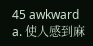45 awkward a. 使人感到麻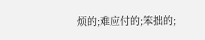烦的;难应付的;笨拙的;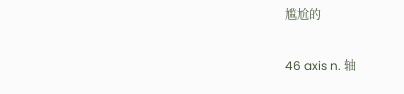尴尬的

46 axis n. 轴